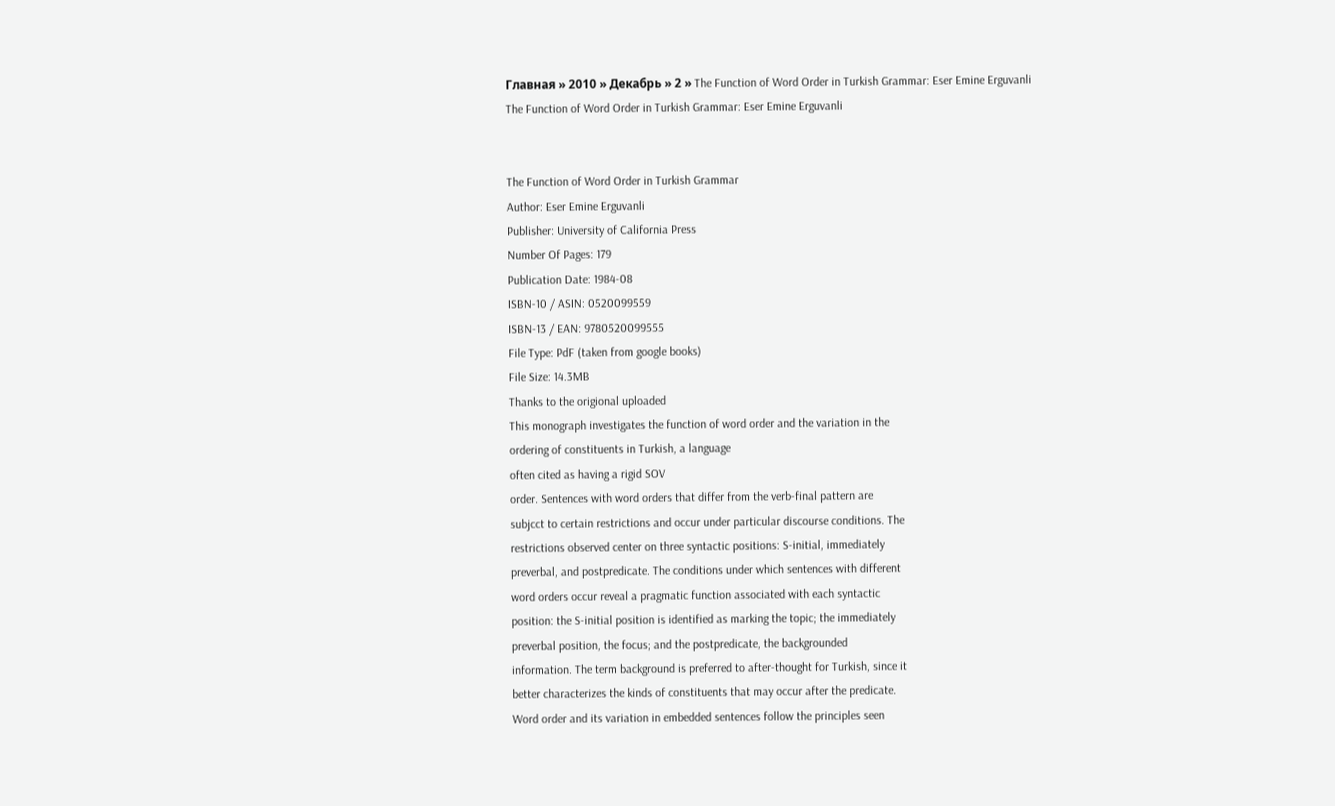Главная » 2010 » Декабрь » 2 » The Function of Word Order in Turkish Grammar: Eser Emine Erguvanli
The Function of Word Order in Turkish Grammar: Eser Emine Erguvanli


The Function of Word Order in Turkish Grammar
Author: Eser Emine Erguvanli
Publisher: University of California Press
Number Of Pages: 179
Publication Date: 1984-08
ISBN-10 / ASIN: 0520099559
ISBN-13 / EAN: 9780520099555
File Type: PdF (taken from google books)
File Size: 14.3MB
Thanks to the origional uploaded
This monograph investigates the function of word order and the variation in the
ordering of constituents in Turkish, a language
often cited as having a rigid SOV
order. Sentences with word orders that differ from the verb-final pattern are
subjcct to certain restrictions and occur under particular discourse conditions. The
restrictions observed center on three syntactic positions: S-initial, immediately
preverbal, and postpredicate. The conditions under which sentences with different
word orders occur reveal a pragmatic function associated with each syntactic
position: the S-initial position is identified as marking the topic; the immediately
preverbal position, the focus; and the postpredicate, the backgrounded
information. The term background is preferred to after-thought for Turkish, since it
better characterizes the kinds of constituents that may occur after the predicate.
Word order and its variation in embedded sentences follow the principles seen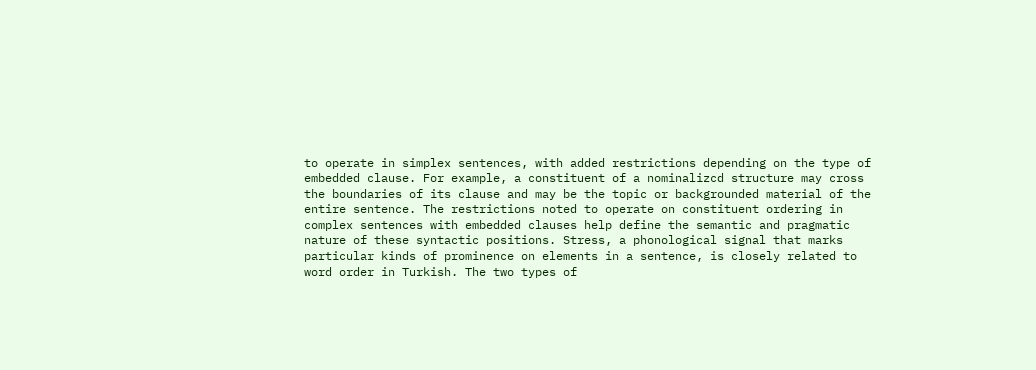to operate in simplex sentences, with added restrictions depending on the type of
embedded clause. For example, a constituent of a nominalizcd structure may cross
the boundaries of its clause and may be the topic or backgrounded material of the
entire sentence. The restrictions noted to operate on constituent ordering in
complex sentences with embedded clauses help define the semantic and pragmatic
nature of these syntactic positions. Stress, a phonological signal that marks
particular kinds of prominence on elements in a sentence, is closely related to
word order in Turkish. The two types of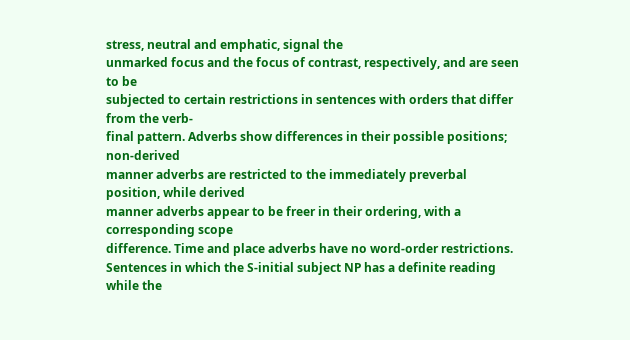stress, neutral and emphatic, signal the
unmarked focus and the focus of contrast, respectively, and are seen to be
subjected to certain restrictions in sentences with orders that differ from the verb-
final pattern. Adverbs show differences in their possible positions; non-derived
manner adverbs are restricted to the immediately preverbal position, while derived
manner adverbs appear to be freer in their ordering, with a corresponding scope
difference. Time and place adverbs have no word-order restrictions.
Sentences in which the S-initial subject NP has a definite reading while the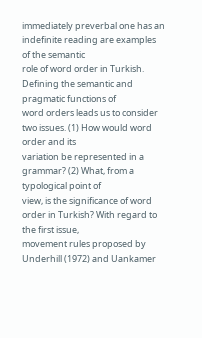immediately preverbal one has an indefinite reading are examples of the semantic
role of word order in Turkish. Defining the semantic and pragmatic functions of
word orders leads us to consider two issues. (1) How would word order and its
variation be represented in a grammar? (2) What, from a typological point of
view, is the significance of word order in Turkish? With regard to the first issue,
movement rules proposed by Underhill (1972) and Uankamer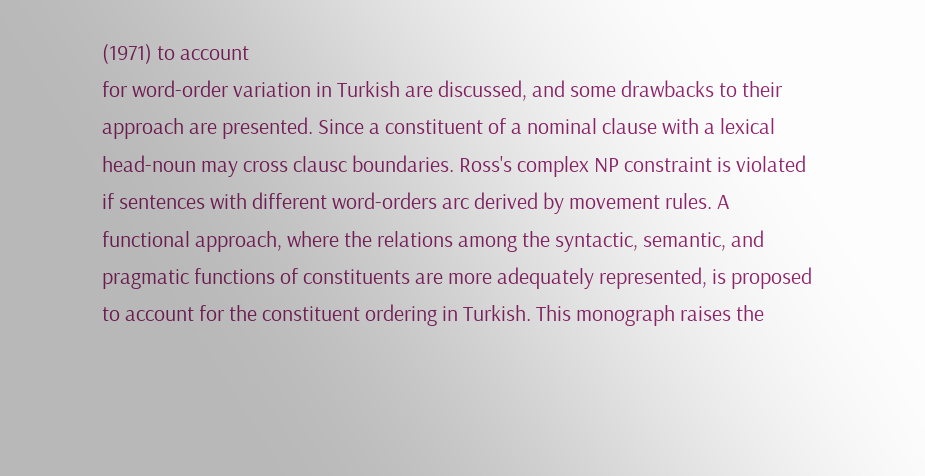(1971) to account
for word-order variation in Turkish are discussed, and some drawbacks to their
approach are presented. Since a constituent of a nominal clause with a lexical
head-noun may cross clausc boundaries. Ross's complex NP constraint is violated
if sentences with different word-orders arc derived by movement rules. A
functional approach, where the relations among the syntactic, semantic, and
pragmatic functions of constituents are more adequately represented, is proposed
to account for the constituent ordering in Turkish. This monograph raises the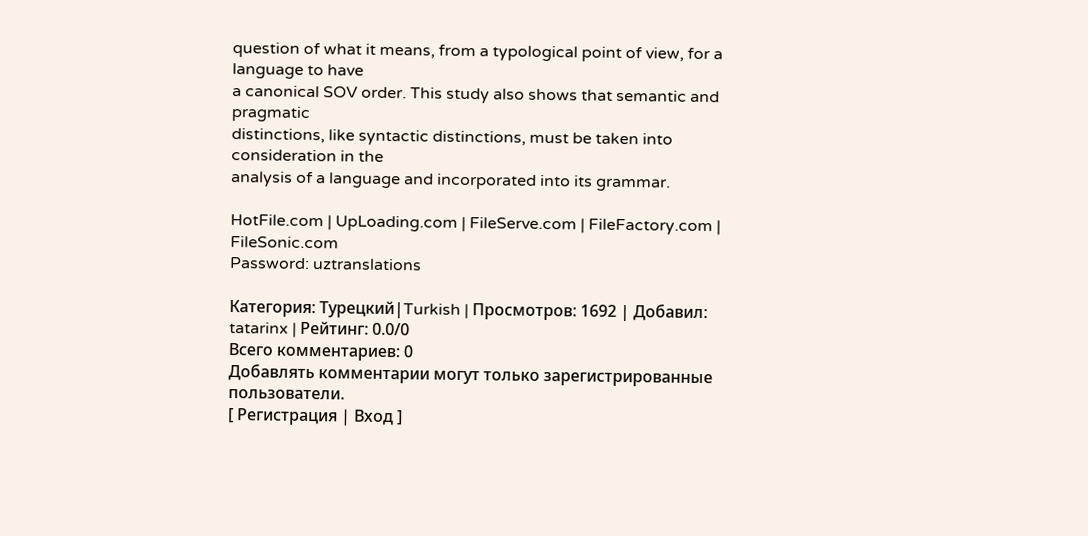question of what it means, from a typological point of view, for a language to have
a canonical SOV order. This study also shows that semantic and pragmatic
distinctions, like syntactic distinctions, must be taken into consideration in the
analysis of a language and incorporated into its grammar.

HotFile.com | UpLoading.com | FileServe.com | FileFactory.com | FileSonic.com
Password: uztranslations

Категория: Турецкий|Turkish | Просмотров: 1692 | Добавил: tatarinx | Рейтинг: 0.0/0
Всего комментариев: 0
Добавлять комментарии могут только зарегистрированные пользователи.
[ Регистрация | Вход ]